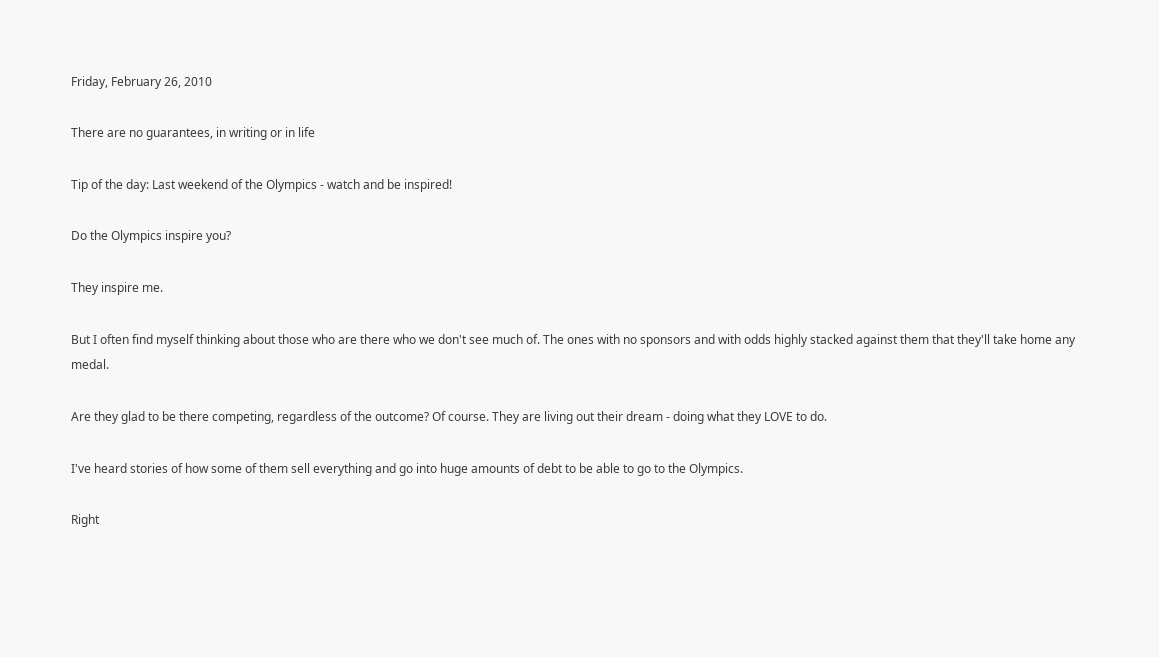Friday, February 26, 2010

There are no guarantees, in writing or in life

Tip of the day: Last weekend of the Olympics - watch and be inspired!

Do the Olympics inspire you?

They inspire me.

But I often find myself thinking about those who are there who we don't see much of. The ones with no sponsors and with odds highly stacked against them that they'll take home any medal.

Are they glad to be there competing, regardless of the outcome? Of course. They are living out their dream - doing what they LOVE to do.

I've heard stories of how some of them sell everything and go into huge amounts of debt to be able to go to the Olympics.

Right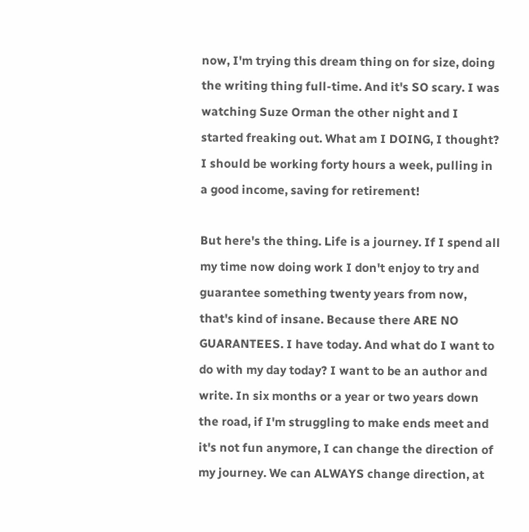now, I'm trying this dream thing on for size, doing the writing thing full-time. And it's SO scary. I was watching Suze Orman the other night and I started freaking out. What am I DOING, I thought? I should be working forty hours a week, pulling in a good income, saving for retirement!

But here's the thing. Life is a journey. If I spend all my time now doing work I don't enjoy to try and guarantee something twenty years from now, that's kind of insane. Because there ARE NO GUARANTEES. I have today. And what do I want to do with my day today? I want to be an author and write. In six months or a year or two years down the road, if I'm struggling to make ends meet and it's not fun anymore, I can change the direction of my journey. We can ALWAYS change direction, at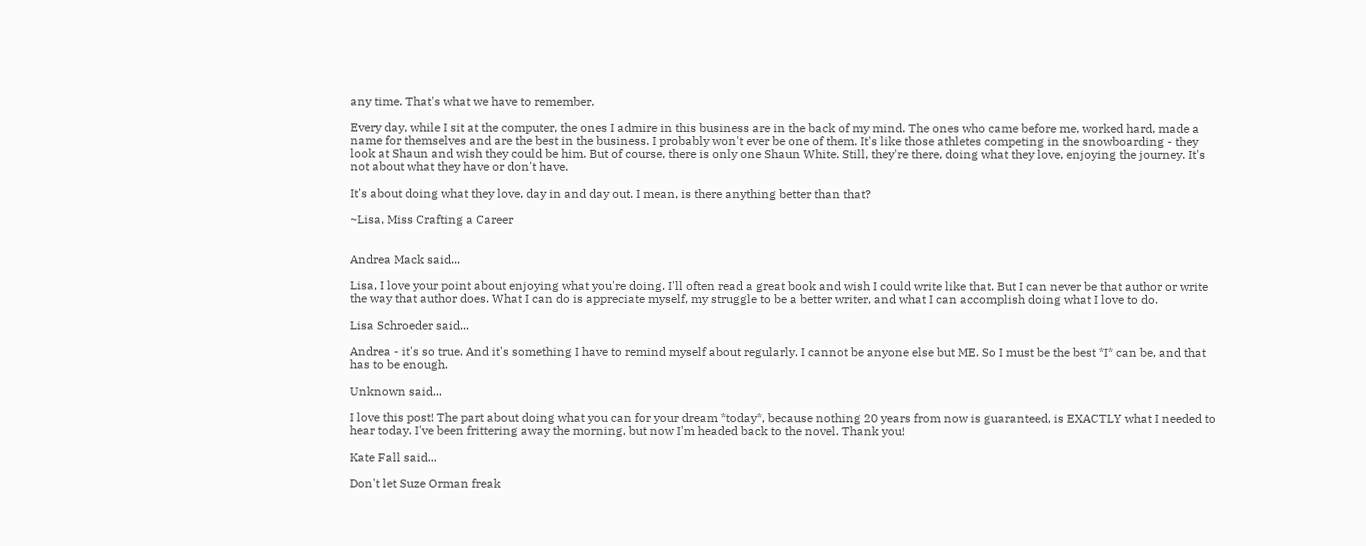any time. That's what we have to remember.

Every day, while I sit at the computer, the ones I admire in this business are in the back of my mind. The ones who came before me, worked hard, made a name for themselves and are the best in the business. I probably won't ever be one of them. It's like those athletes competing in the snowboarding - they look at Shaun and wish they could be him. But of course, there is only one Shaun White. Still, they're there, doing what they love, enjoying the journey. It's not about what they have or don't have.

It's about doing what they love, day in and day out. I mean, is there anything better than that?

~Lisa, Miss Crafting a Career


Andrea Mack said...

Lisa, I love your point about enjoying what you're doing. I'll often read a great book and wish I could write like that. But I can never be that author or write the way that author does. What I can do is appreciate myself, my struggle to be a better writer, and what I can accomplish doing what I love to do.

Lisa Schroeder said...

Andrea - it's so true. And it's something I have to remind myself about regularly. I cannot be anyone else but ME. So I must be the best *I* can be, and that has to be enough.

Unknown said...

I love this post! The part about doing what you can for your dream *today*, because nothing 20 years from now is guaranteed, is EXACTLY what I needed to hear today. I've been frittering away the morning, but now I'm headed back to the novel. Thank you!

Kate Fall said...

Don't let Suze Orman freak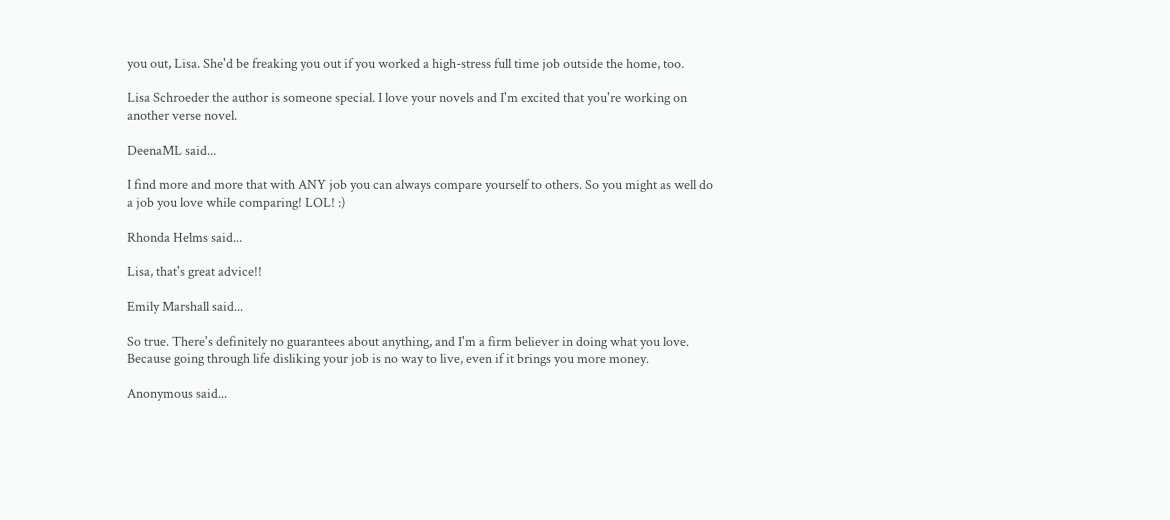you out, Lisa. She'd be freaking you out if you worked a high-stress full time job outside the home, too.

Lisa Schroeder the author is someone special. I love your novels and I'm excited that you're working on another verse novel.

DeenaML said...

I find more and more that with ANY job you can always compare yourself to others. So you might as well do a job you love while comparing! LOL! :)

Rhonda Helms said...

Lisa, that's great advice!!

Emily Marshall said...

So true. There's definitely no guarantees about anything, and I'm a firm believer in doing what you love. Because going through life disliking your job is no way to live, even if it brings you more money.

Anonymous said...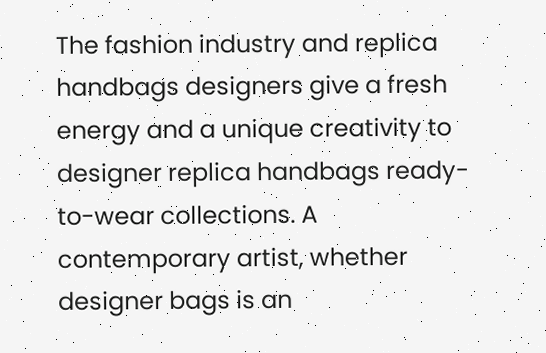The fashion industry and replica handbags designers give a fresh energy and a unique creativity to designer replica handbags ready-to-wear collections. A contemporary artist, whether designer bags is an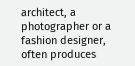architect, a photographer or a fashion designer, often produces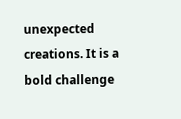unexpected creations. It is a bold challenge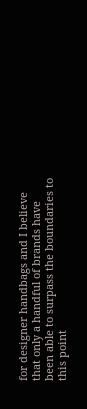for designer handbags and I believe that only a handful of brands have been able to surpass the boundaries to this point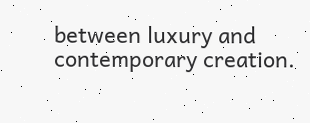between luxury and contemporary creation.